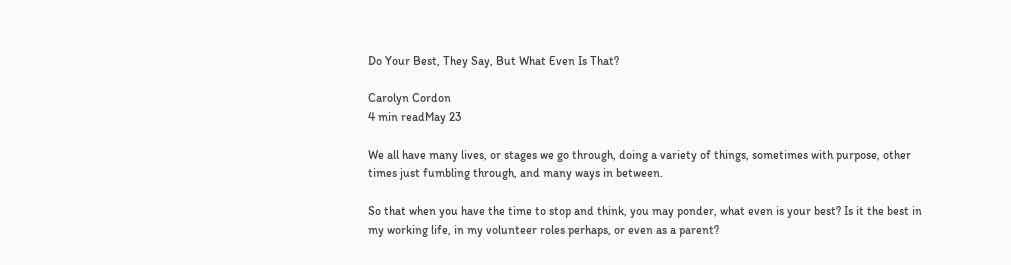Do Your Best, They Say, But What Even Is That?

Carolyn Cordon
4 min readMay 23

We all have many lives, or stages we go through, doing a variety of things, sometimes with purpose, other times just fumbling through, and many ways in between.

So that when you have the time to stop and think, you may ponder, what even is your best? Is it the best in my working life, in my volunteer roles perhaps, or even as a parent?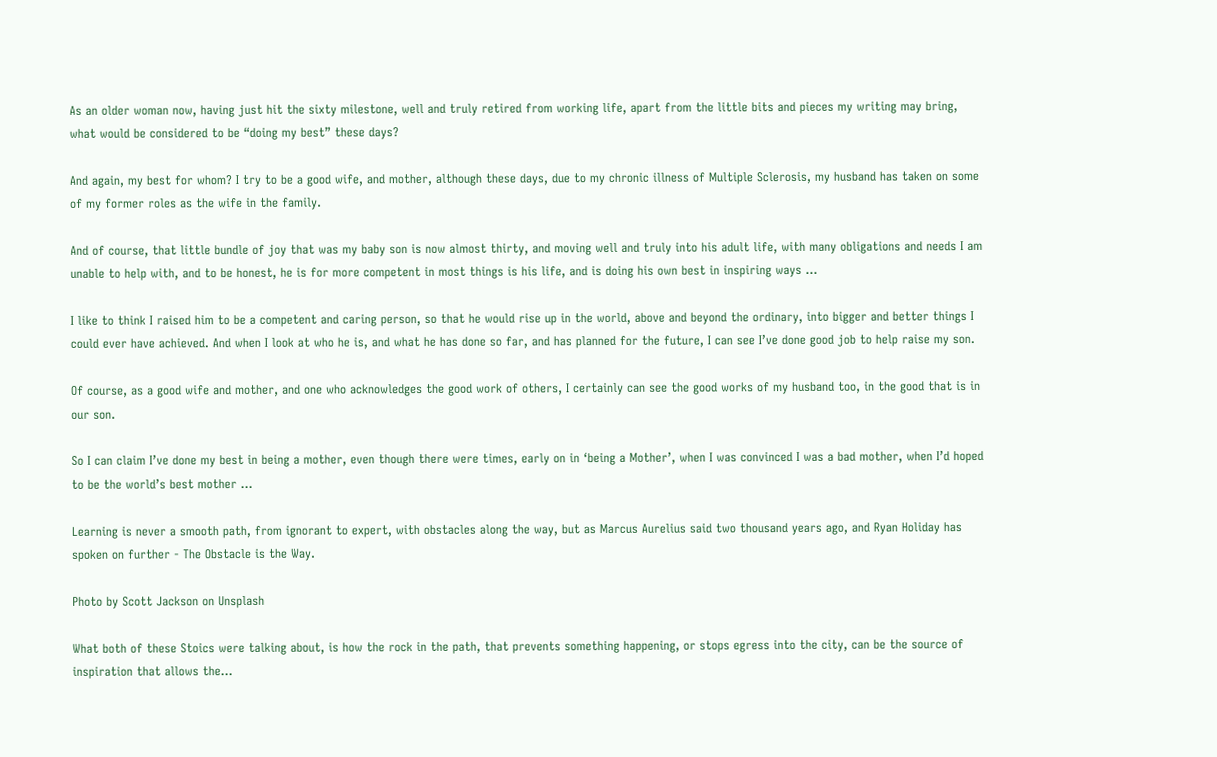As an older woman now, having just hit the sixty milestone, well and truly retired from working life, apart from the little bits and pieces my writing may bring, what would be considered to be “doing my best” these days?

And again, my best for whom? I try to be a good wife, and mother, although these days, due to my chronic illness of Multiple Sclerosis, my husband has taken on some of my former roles as the wife in the family.

And of course, that little bundle of joy that was my baby son is now almost thirty, and moving well and truly into his adult life, with many obligations and needs I am unable to help with, and to be honest, he is for more competent in most things is his life, and is doing his own best in inspiring ways …

I like to think I raised him to be a competent and caring person, so that he would rise up in the world, above and beyond the ordinary, into bigger and better things I could ever have achieved. And when I look at who he is, and what he has done so far, and has planned for the future, I can see I’ve done good job to help raise my son.

Of course, as a good wife and mother, and one who acknowledges the good work of others, I certainly can see the good works of my husband too, in the good that is in our son.

So I can claim I’ve done my best in being a mother, even though there were times, early on in ‘being a Mother’, when I was convinced I was a bad mother, when I’d hoped to be the world’s best mother …

Learning is never a smooth path, from ignorant to expert, with obstacles along the way, but as Marcus Aurelius said two thousand years ago, and Ryan Holiday has spoken on further - The Obstacle is the Way.

Photo by Scott Jackson on Unsplash

What both of these Stoics were talking about, is how the rock in the path, that prevents something happening, or stops egress into the city, can be the source of inspiration that allows the…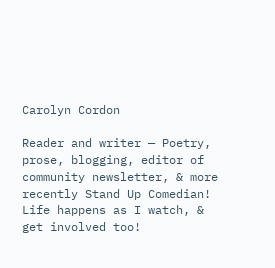Carolyn Cordon

Reader and writer — Poetry, prose, blogging, editor of community newsletter, & more recently Stand Up Comedian! Life happens as I watch, & get involved too!